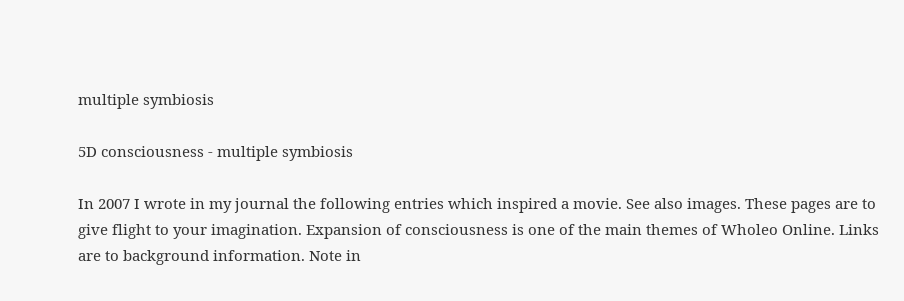multiple symbiosis

5D consciousness - multiple symbiosis

In 2007 I wrote in my journal the following entries which inspired a movie. See also images. These pages are to give flight to your imagination. Expansion of consciousness is one of the main themes of Wholeo Online. Links are to background information. Note in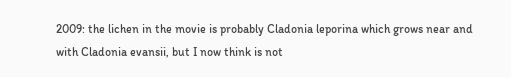2009: the lichen in the movie is probably Cladonia leporina which grows near and with Cladonia evansii, but I now think is not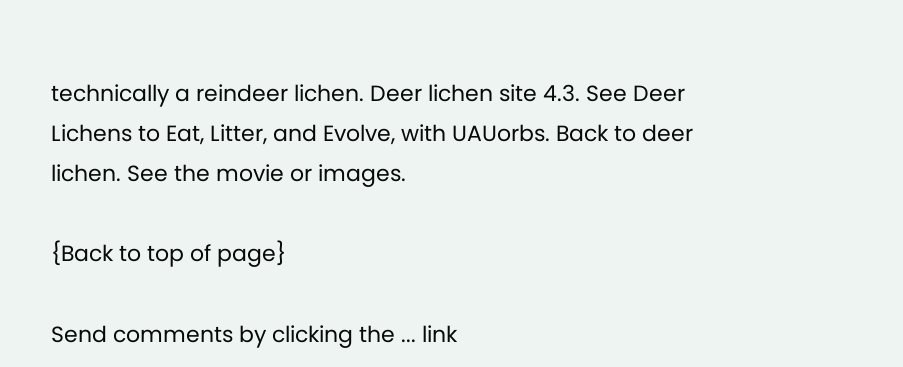technically a reindeer lichen. Deer lichen site 4.3. See Deer Lichens to Eat, Litter, and Evolve, with UAUorbs. Back to deer lichen. See the movie or images.

{Back to top of page}

Send comments by clicking the ... link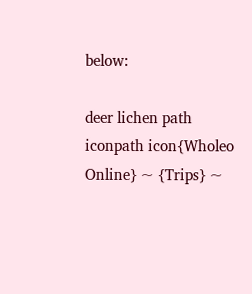below:

deer lichen path iconpath icon{Wholeo Online} ~ {Trips} ~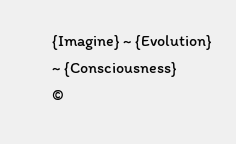{Imagine} ~ {Evolution} ~ {Consciousness}
©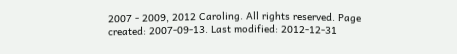2007 - 2009, 2012 Caroling. All rights reserved. Page created: 2007-09-13. Last modified: 2012-12-31